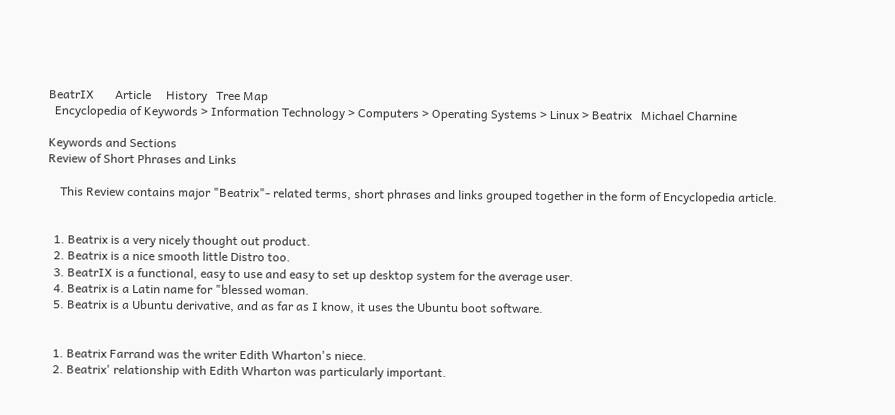BeatrIX       Article     History   Tree Map
  Encyclopedia of Keywords > Information Technology > Computers > Operating Systems > Linux > Beatrix   Michael Charnine

Keywords and Sections
Review of Short Phrases and Links

    This Review contains major "Beatrix"- related terms, short phrases and links grouped together in the form of Encyclopedia article.


  1. Beatrix is a very nicely thought out product.
  2. Beatrix is a nice smooth little Distro too.
  3. BeatrIX is a functional, easy to use and easy to set up desktop system for the average user.
  4. Beatrix is a Latin name for "blessed woman.
  5. Beatrix is a Ubuntu derivative, and as far as I know, it uses the Ubuntu boot software.


  1. Beatrix Farrand was the writer Edith Wharton's niece.
  2. Beatrix' relationship with Edith Wharton was particularly important.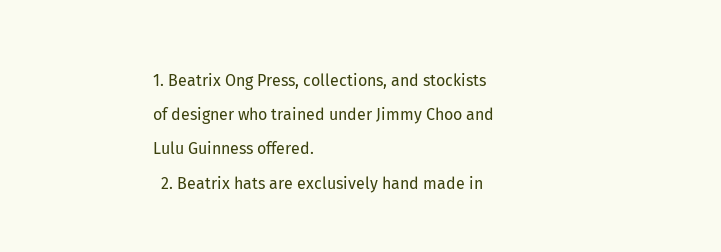1. Beatrix Ong Press, collections, and stockists of designer who trained under Jimmy Choo and Lulu Guinness offered.
  2. Beatrix hats are exclusively hand made in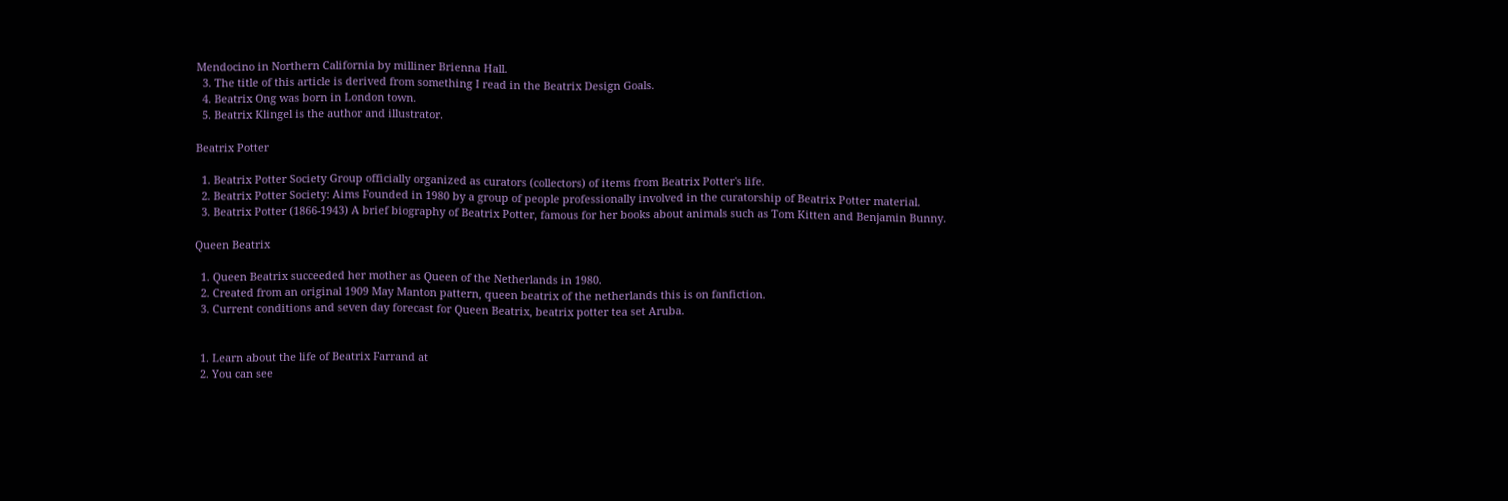Mendocino in Northern California by milliner Brienna Hall.
  3. The title of this article is derived from something I read in the Beatrix Design Goals.
  4. Beatrix Ong was born in London town.
  5. Beatrix Klingel is the author and illustrator.

Beatrix Potter

  1. Beatrix Potter Society Group officially organized as curators (collectors) of items from Beatrix Potter's life.
  2. Beatrix Potter Society: Aims Founded in 1980 by a group of people professionally involved in the curatorship of Beatrix Potter material.
  3. Beatrix Potter (1866-1943) A brief biography of Beatrix Potter, famous for her books about animals such as Tom Kitten and Benjamin Bunny.

Queen Beatrix

  1. Queen Beatrix succeeded her mother as Queen of the Netherlands in 1980.
  2. Created from an original 1909 May Manton pattern, queen beatrix of the netherlands this is on fanfiction.
  3. Current conditions and seven day forecast for Queen Beatrix, beatrix potter tea set Aruba.


  1. Learn about the life of Beatrix Farrand at
  2. You can see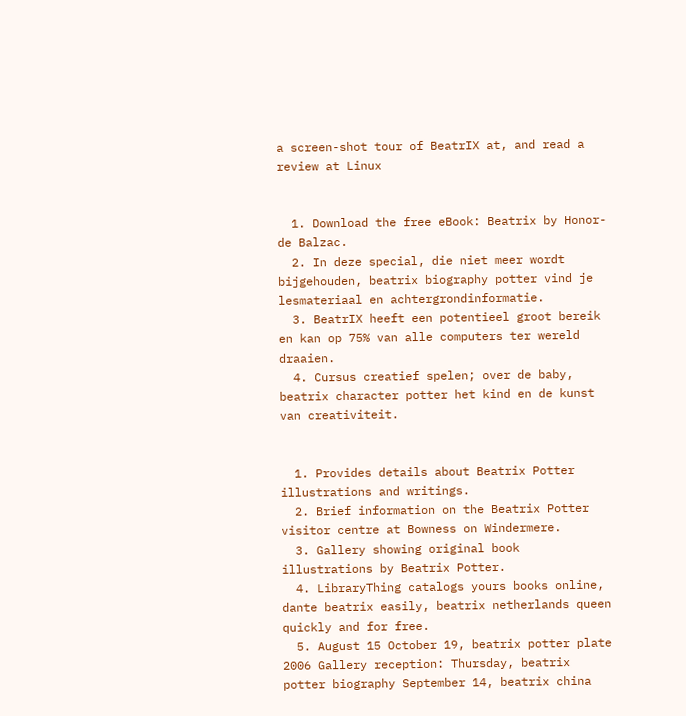a screen-shot tour of BeatrIX at, and read a review at Linux


  1. Download the free eBook: Beatrix by Honor- de Balzac.
  2. In deze special, die niet meer wordt bijgehouden, beatrix biography potter vind je lesmateriaal en achtergrondinformatie.
  3. BeatrIX heeft een potentieel groot bereik en kan op 75% van alle computers ter wereld draaien.
  4. Cursus creatief spelen; over de baby, beatrix character potter het kind en de kunst van creativiteit.


  1. Provides details about Beatrix Potter illustrations and writings.
  2. Brief information on the Beatrix Potter visitor centre at Bowness on Windermere.
  3. Gallery showing original book illustrations by Beatrix Potter.
  4. LibraryThing catalogs yours books online, dante beatrix easily, beatrix netherlands queen quickly and for free.
  5. August 15 October 19, beatrix potter plate 2006 Gallery reception: Thursday, beatrix potter biography September 14, beatrix china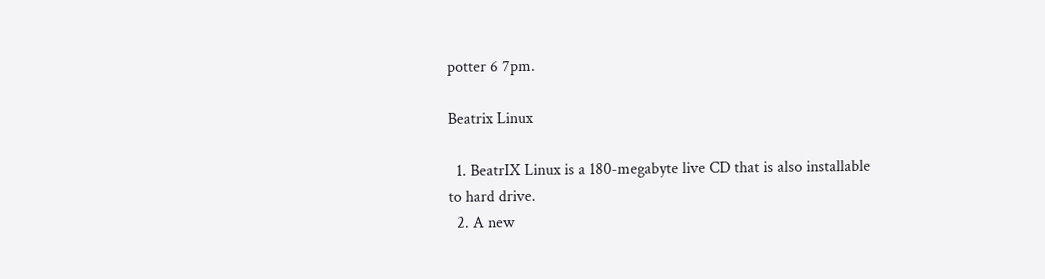potter 6 7pm.

Beatrix Linux

  1. BeatrIX Linux is a 180-megabyte live CD that is also installable to hard drive.
  2. A new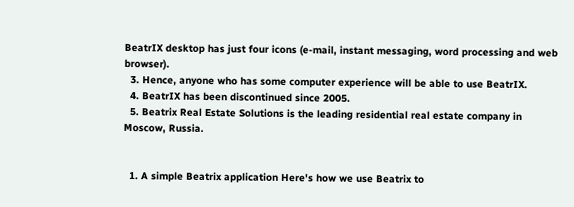BeatrIX desktop has just four icons (e-mail, instant messaging, word processing and web browser).
  3. Hence, anyone who has some computer experience will be able to use BeatrIX.
  4. BeatrIX has been discontinued since 2005.
  5. Beatrix Real Estate Solutions is the leading residential real estate company in Moscow, Russia.


  1. A simple Beatrix application Here's how we use Beatrix to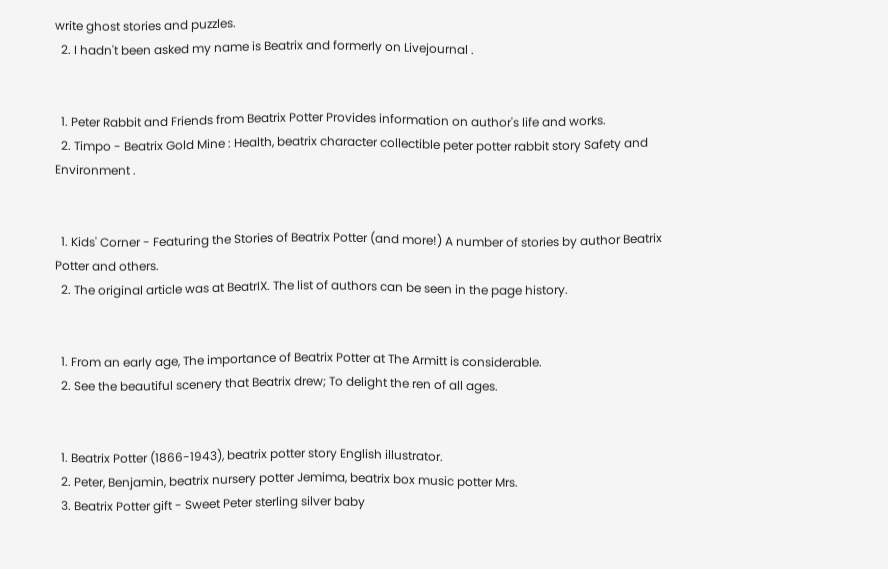write ghost stories and puzzles.
  2. I hadn't been asked my name is Beatrix and formerly on Livejournal .


  1. Peter Rabbit and Friends from Beatrix Potter Provides information on author's life and works.
  2. Timpo - Beatrix Gold Mine : Health, beatrix character collectible peter potter rabbit story Safety and Environment .


  1. Kids' Corner - Featuring the Stories of Beatrix Potter (and more!) A number of stories by author Beatrix Potter and others.
  2. The original article was at BeatrIX. The list of authors can be seen in the page history.


  1. From an early age, The importance of Beatrix Potter at The Armitt is considerable.
  2. See the beautiful scenery that Beatrix drew; To delight the ren of all ages.


  1. Beatrix Potter (1866-1943), beatrix potter story English illustrator.
  2. Peter, Benjamin, beatrix nursery potter Jemima, beatrix box music potter Mrs.
  3. Beatrix Potter gift - Sweet Peter sterling silver baby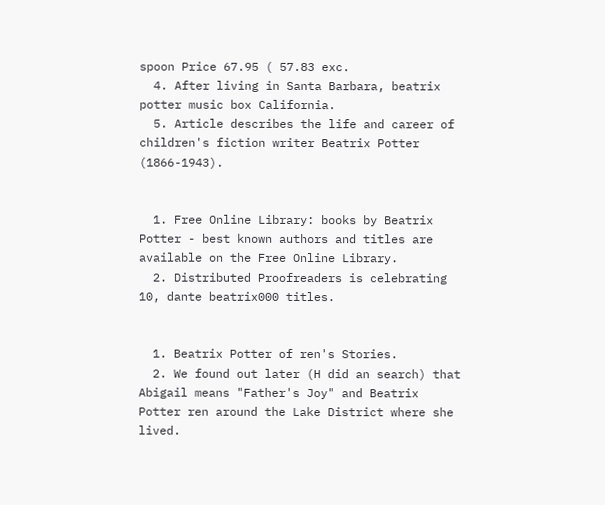spoon Price 67.95 ( 57.83 exc.
  4. After living in Santa Barbara, beatrix potter music box California.
  5. Article describes the life and career of children's fiction writer Beatrix Potter (1866-1943).


  1. Free Online Library: books by Beatrix Potter - best known authors and titles are available on the Free Online Library.
  2. Distributed Proofreaders is celebrating 10, dante beatrix000 titles.


  1. Beatrix Potter of ren's Stories.
  2. We found out later (H did an search) that Abigail means "Father's Joy" and Beatrix Potter ren around the Lake District where she lived.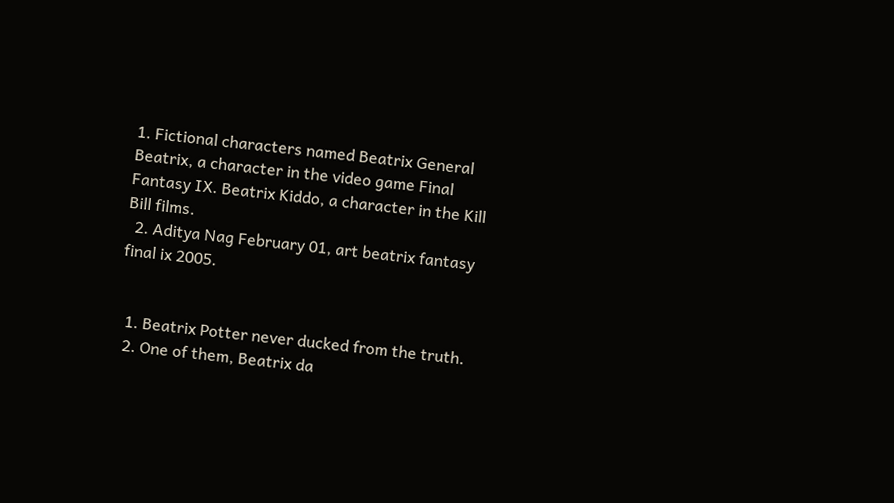1. Fictional characters named Beatrix General Beatrix, a character in the video game Final Fantasy IX. Beatrix Kiddo, a character in the Kill Bill films.
  2. Aditya Nag February 01, art beatrix fantasy final ix 2005.


  1. Beatrix Potter never ducked from the truth.
  2. One of them, Beatrix da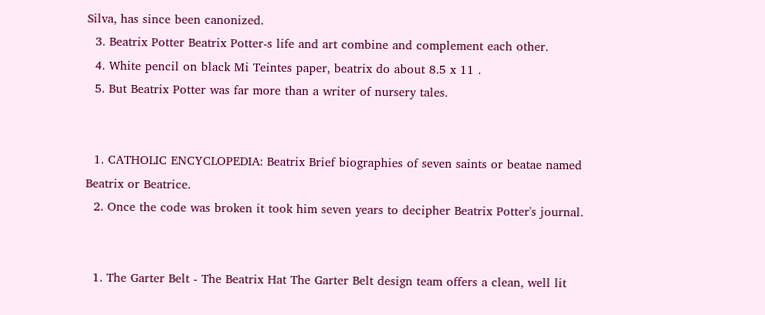Silva, has since been canonized.
  3. Beatrix Potter Beatrix Potter-s life and art combine and complement each other.
  4. White pencil on black Mi Teintes paper, beatrix do about 8.5 x 11 .
  5. But Beatrix Potter was far more than a writer of nursery tales.


  1. CATHOLIC ENCYCLOPEDIA: Beatrix Brief biographies of seven saints or beatae named Beatrix or Beatrice.
  2. Once the code was broken it took him seven years to decipher Beatrix Potter's journal.


  1. The Garter Belt - The Beatrix Hat The Garter Belt design team offers a clean, well lit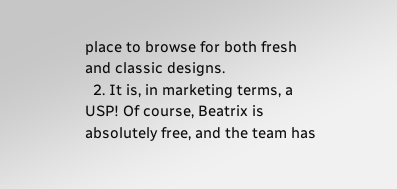place to browse for both fresh and classic designs.
  2. It is, in marketing terms, a USP! Of course, Beatrix is absolutely free, and the team has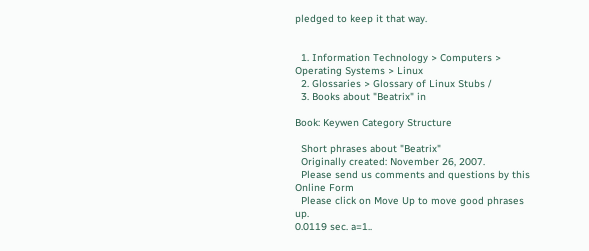pledged to keep it that way.


  1. Information Technology > Computers > Operating Systems > Linux
  2. Glossaries > Glossary of Linux Stubs /
  3. Books about "Beatrix" in

Book: Keywen Category Structure

  Short phrases about "Beatrix"
  Originally created: November 26, 2007.
  Please send us comments and questions by this Online Form
  Please click on Move Up to move good phrases up.
0.0119 sec. a=1..